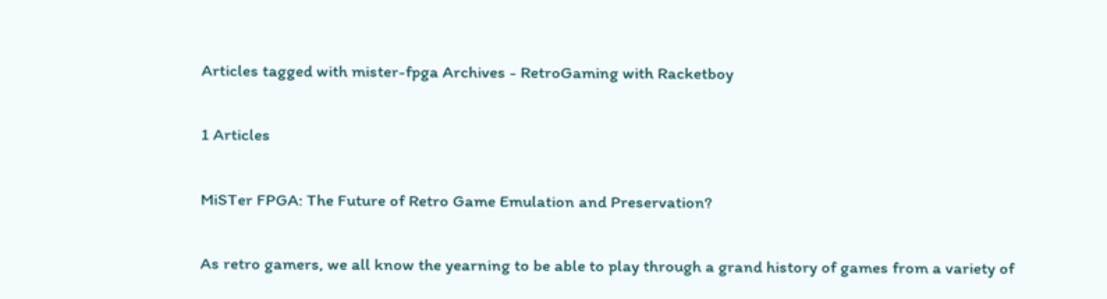Articles tagged with mister-fpga Archives - RetroGaming with Racketboy

1 Articles

MiSTer FPGA: The Future of Retro Game Emulation and Preservation?

As retro gamers, we all know the yearning to be able to play through a grand history of games from a variety of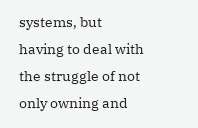systems, but having to deal with the struggle of not only owning and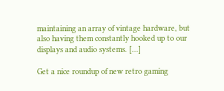maintaining an array of vintage hardware, but also having them constantly hooked up to our displays and audio systems. […]

Get a nice roundup of new retro gaming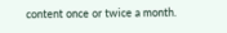content once or twice a month.